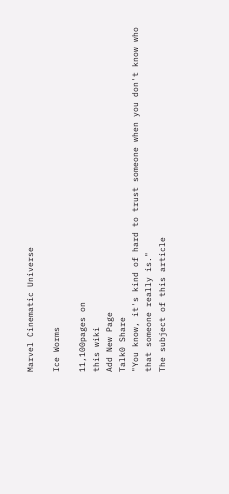Marvel Cinematic Universe

Ice Worms

11,100pages on
this wiki
Add New Page
Talk0 Share
"You know, it's kind of hard to trust someone when you don't know who that someone really is."
The subject of this article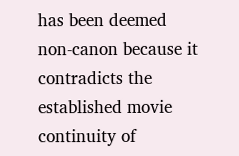has been deemed non-canon because it contradicts the established movie continuity of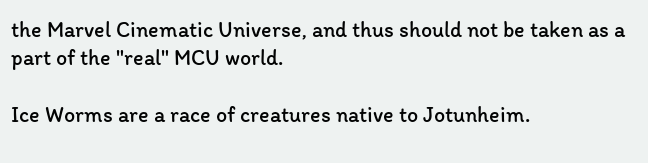the Marvel Cinematic Universe, and thus should not be taken as a part of the "real" MCU world.

Ice Worms are a race of creatures native to Jotunheim.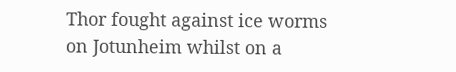Thor fought against ice worms on Jotunheim whilst on a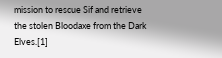mission to rescue Sif and retrieve the stolen Bloodaxe from the Dark Elves.[1]